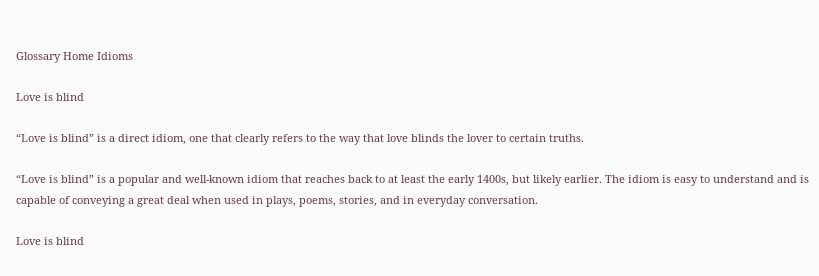Glossary Home Idioms

Love is blind

“Love is blind” is a direct idiom, one that clearly refers to the way that love blinds the lover to certain truths.

“Love is blind” is a popular and well-known idiom that reaches back to at least the early 1400s, but likely earlier. The idiom is easy to understand and is capable of conveying a great deal when used in plays, poems, stories, and in everyday conversation.

Love is blind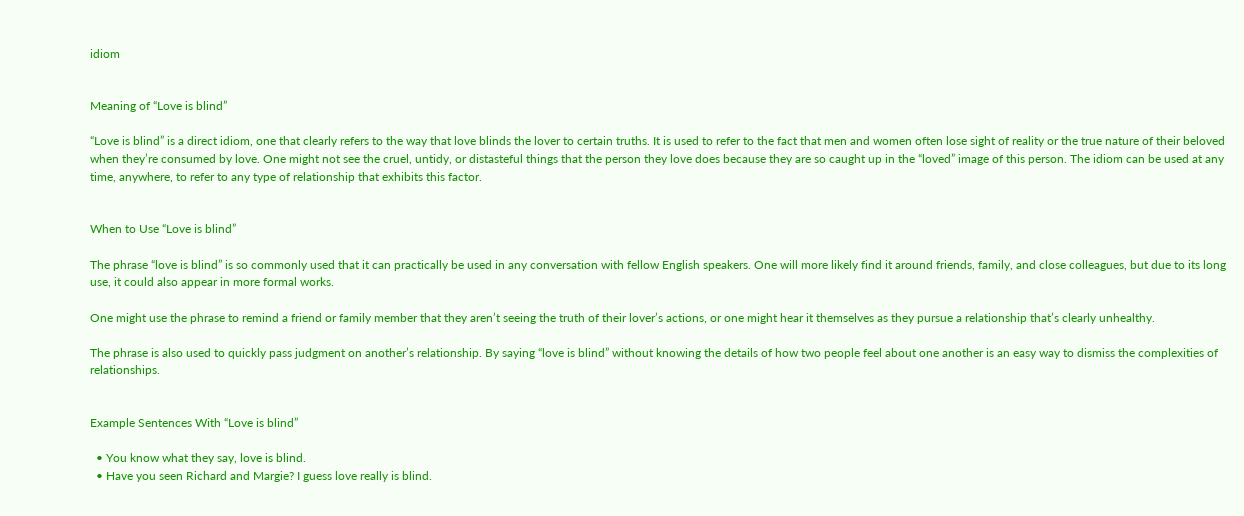idiom


Meaning of “Love is blind”

“Love is blind” is a direct idiom, one that clearly refers to the way that love blinds the lover to certain truths. It is used to refer to the fact that men and women often lose sight of reality or the true nature of their beloved when they’re consumed by love. One might not see the cruel, untidy, or distasteful things that the person they love does because they are so caught up in the “loved” image of this person. The idiom can be used at any time, anywhere, to refer to any type of relationship that exhibits this factor.


When to Use “Love is blind”

The phrase “love is blind” is so commonly used that it can practically be used in any conversation with fellow English speakers. One will more likely find it around friends, family, and close colleagues, but due to its long use, it could also appear in more formal works.

One might use the phrase to remind a friend or family member that they aren’t seeing the truth of their lover’s actions, or one might hear it themselves as they pursue a relationship that’s clearly unhealthy.

The phrase is also used to quickly pass judgment on another’s relationship. By saying “love is blind” without knowing the details of how two people feel about one another is an easy way to dismiss the complexities of relationships.


Example Sentences With “Love is blind”

  • You know what they say, love is blind.
  • Have you seen Richard and Margie? I guess love really is blind.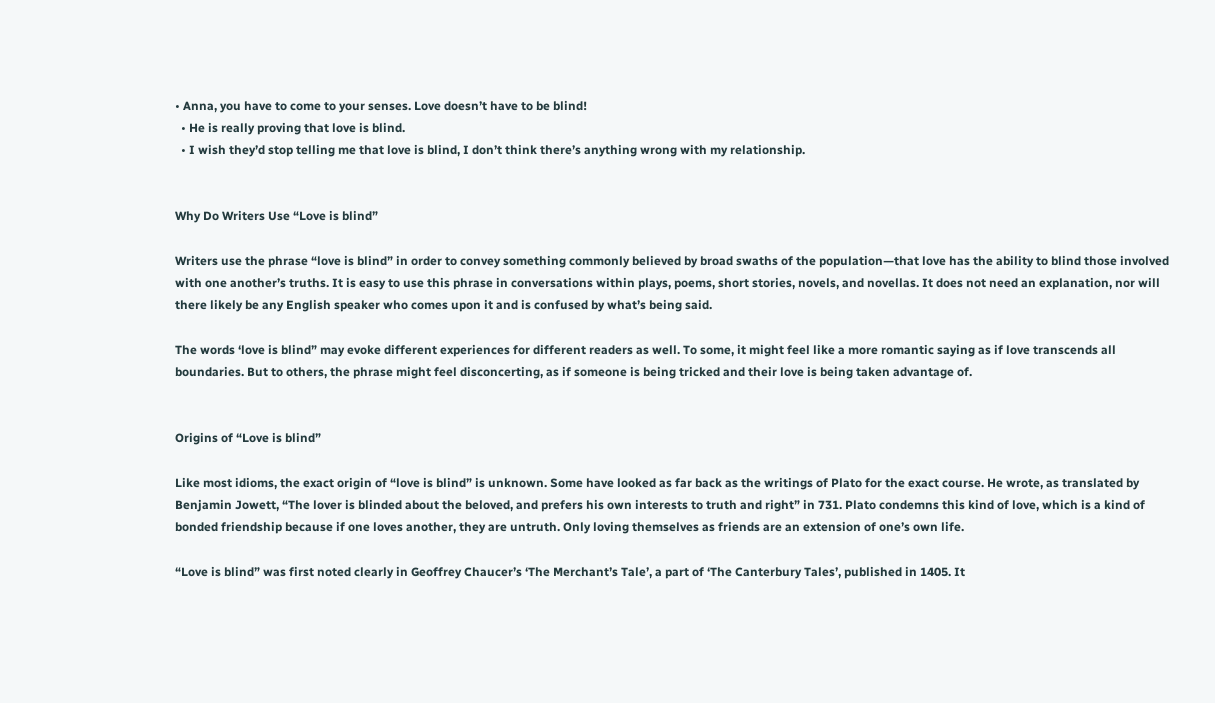• Anna, you have to come to your senses. Love doesn’t have to be blind!
  • He is really proving that love is blind.
  • I wish they’d stop telling me that love is blind, I don’t think there’s anything wrong with my relationship.


Why Do Writers Use “Love is blind”

Writers use the phrase “love is blind” in order to convey something commonly believed by broad swaths of the population—that love has the ability to blind those involved with one another’s truths. It is easy to use this phrase in conversations within plays, poems, short stories, novels, and novellas. It does not need an explanation, nor will there likely be any English speaker who comes upon it and is confused by what’s being said.

The words ‘love is blind” may evoke different experiences for different readers as well. To some, it might feel like a more romantic saying as if love transcends all boundaries. But to others, the phrase might feel disconcerting, as if someone is being tricked and their love is being taken advantage of.


Origins of “Love is blind”

Like most idioms, the exact origin of “love is blind” is unknown. Some have looked as far back as the writings of Plato for the exact course. He wrote, as translated by Benjamin Jowett, “The lover is blinded about the beloved, and prefers his own interests to truth and right” in 731. Plato condemns this kind of love, which is a kind of bonded friendship because if one loves another, they are untruth. Only loving themselves as friends are an extension of one’s own life.

“Love is blind” was first noted clearly in Geoffrey Chaucer’s ‘The Merchant’s Tale’, a part of ‘The Canterbury Tales’, published in 1405. It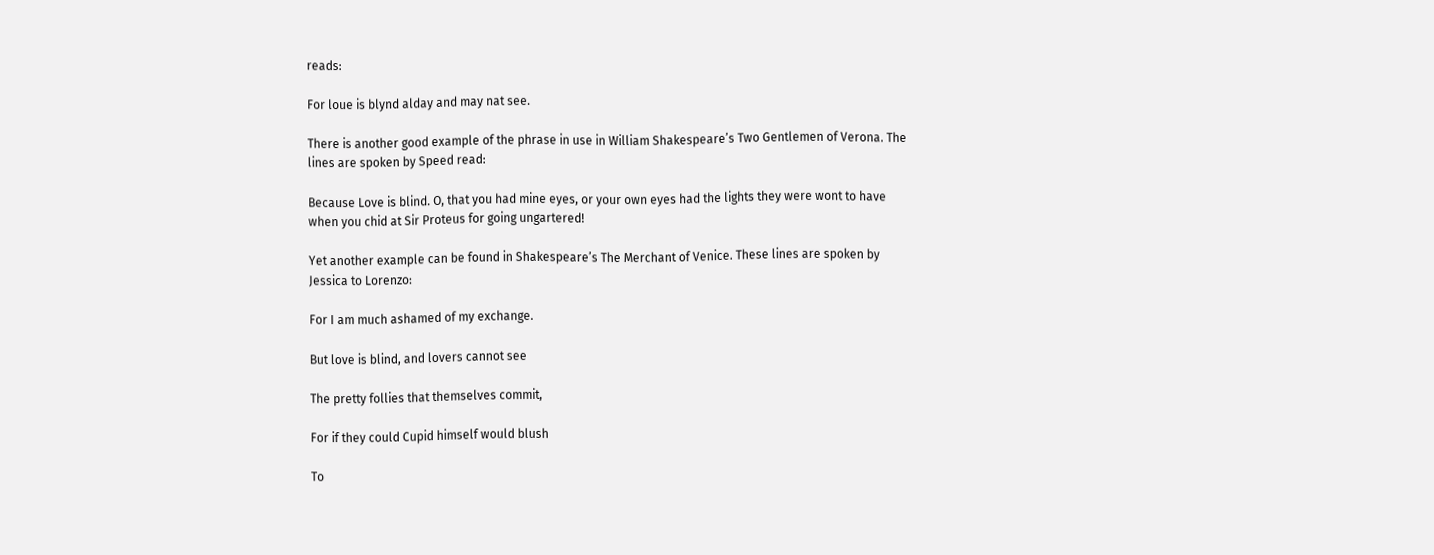reads:

For loue is blynd alday and may nat see.

There is another good example of the phrase in use in William Shakespeare’s Two Gentlemen of Verona. The lines are spoken by Speed read:

Because Love is blind. O, that you had mine eyes, or your own eyes had the lights they were wont to have when you chid at Sir Proteus for going ungartered!

Yet another example can be found in Shakespeare’s The Merchant of Venice. These lines are spoken by Jessica to Lorenzo:

For I am much ashamed of my exchange.

But love is blind, and lovers cannot see

The pretty follies that themselves commit,

For if they could Cupid himself would blush

To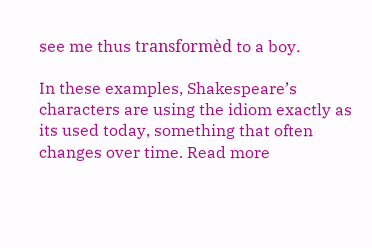see me thus transformèd to a boy.

In these examples, Shakespeare’s characters are using the idiom exactly as its used today, something that often changes over time. Read more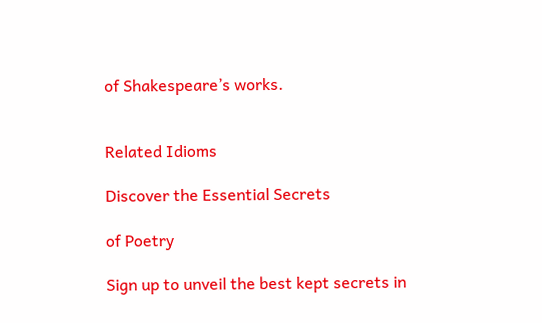of Shakespeare’s works.


Related Idioms

Discover the Essential Secrets

of Poetry

Sign up to unveil the best kept secrets in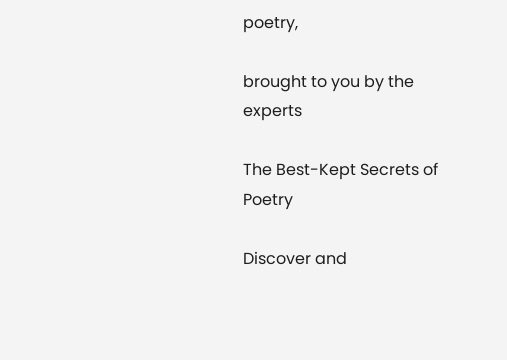poetry,

brought to you by the experts

The Best-Kept Secrets of Poetry

Discover and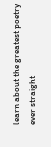learn about the greatest poetry ever straight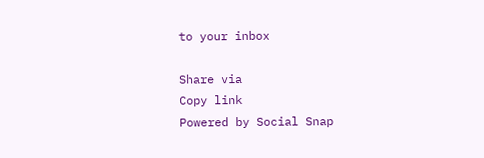to your inbox

Share via
Copy link
Powered by Social Snap